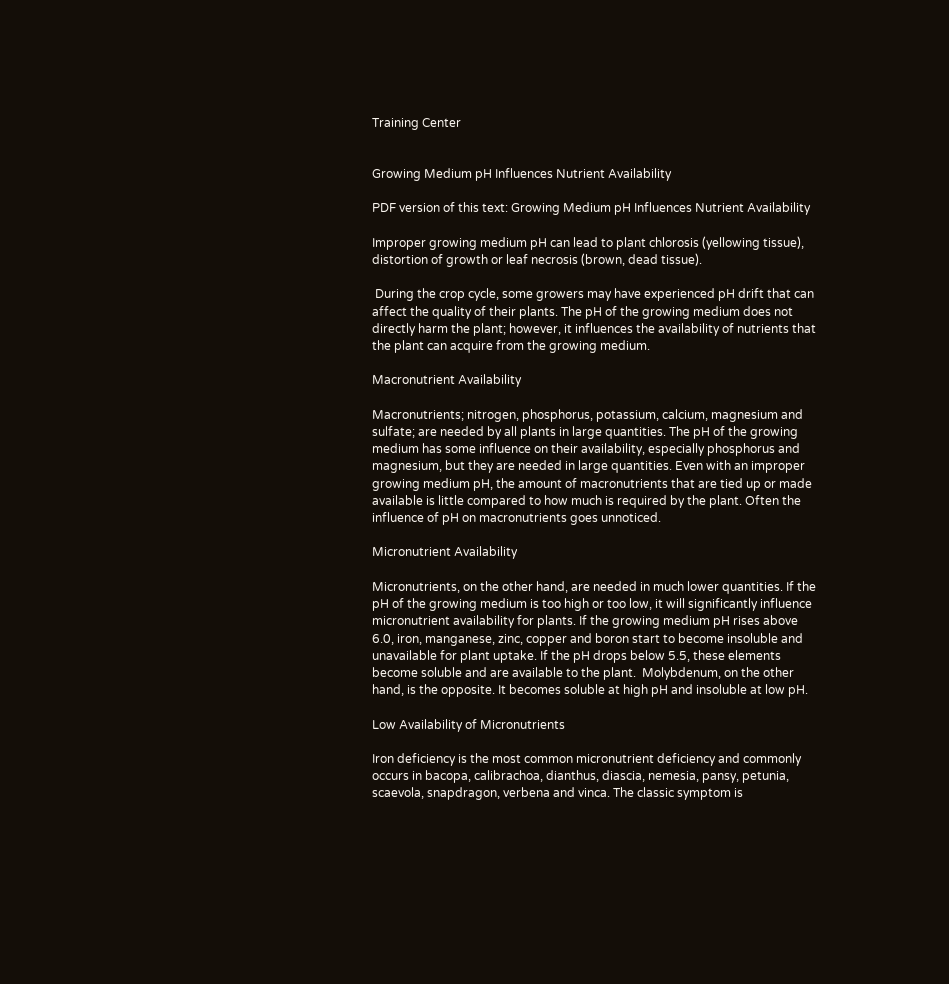Training Center


Growing Medium pH Influences Nutrient Availability

PDF version of this text: Growing Medium pH Influences Nutrient Availability

Improper growing medium pH can lead to plant chlorosis (yellowing tissue), distortion of growth or leaf necrosis (brown, dead tissue).

 During the crop cycle, some growers may have experienced pH drift that can affect the quality of their plants. The pH of the growing medium does not directly harm the plant; however, it influences the availability of nutrients that the plant can acquire from the growing medium.

Macronutrient Availability

Macronutrients; nitrogen, phosphorus, potassium, calcium, magnesium and sulfate; are needed by all plants in large quantities. The pH of the growing medium has some influence on their availability, especially phosphorus and magnesium, but they are needed in large quantities. Even with an improper growing medium pH, the amount of macronutrients that are tied up or made available is little compared to how much is required by the plant. Often the influence of pH on macronutrients goes unnoticed.

Micronutrient Availability

Micronutrients, on the other hand, are needed in much lower quantities. If the pH of the growing medium is too high or too low, it will significantly influence micronutrient availability for plants. If the growing medium pH rises above 6.0, iron, manganese, zinc, copper and boron start to become insoluble and unavailable for plant uptake. If the pH drops below 5.5, these elements become soluble and are available to the plant.  Molybdenum, on the other hand, is the opposite. It becomes soluble at high pH and insoluble at low pH.

Low Availability of Micronutrients

Iron deficiency is the most common micronutrient deficiency and commonly occurs in bacopa, calibrachoa, dianthus, diascia, nemesia, pansy, petunia, scaevola, snapdragon, verbena and vinca. The classic symptom is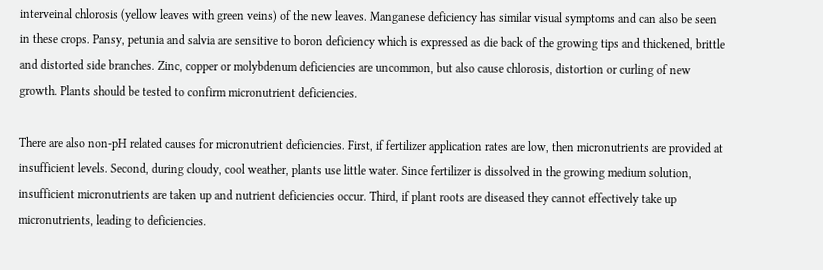interveinal chlorosis (yellow leaves with green veins) of the new leaves. Manganese deficiency has similar visual symptoms and can also be seen in these crops. Pansy, petunia and salvia are sensitive to boron deficiency which is expressed as die back of the growing tips and thickened, brittle and distorted side branches. Zinc, copper or molybdenum deficiencies are uncommon, but also cause chlorosis, distortion or curling of new growth. Plants should be tested to confirm micronutrient deficiencies.

There are also non-pH related causes for micronutrient deficiencies. First, if fertilizer application rates are low, then micronutrients are provided at insufficient levels. Second, during cloudy, cool weather, plants use little water. Since fertilizer is dissolved in the growing medium solution, insufficient micronutrients are taken up and nutrient deficiencies occur. Third, if plant roots are diseased they cannot effectively take up micronutrients, leading to deficiencies.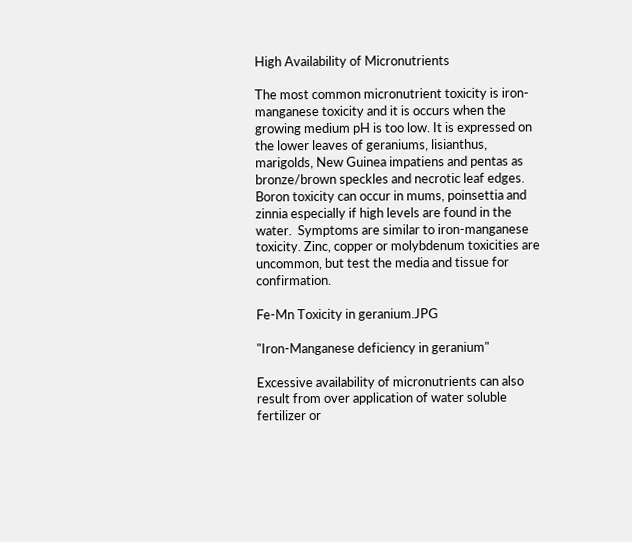High Availability of Micronutrients

The most common micronutrient toxicity is iron-manganese toxicity and it is occurs when the growing medium pH is too low. It is expressed on the lower leaves of geraniums, lisianthus, marigolds, New Guinea impatiens and pentas as bronze/brown speckles and necrotic leaf edges. Boron toxicity can occur in mums, poinsettia and zinnia especially if high levels are found in the water.  Symptoms are similar to iron-manganese toxicity. Zinc, copper or molybdenum toxicities are uncommon, but test the media and tissue for confirmation.

Fe-Mn Toxicity in geranium.JPG

"Iron-Manganese deficiency in geranium"

Excessive availability of micronutrients can also result from over application of water soluble fertilizer or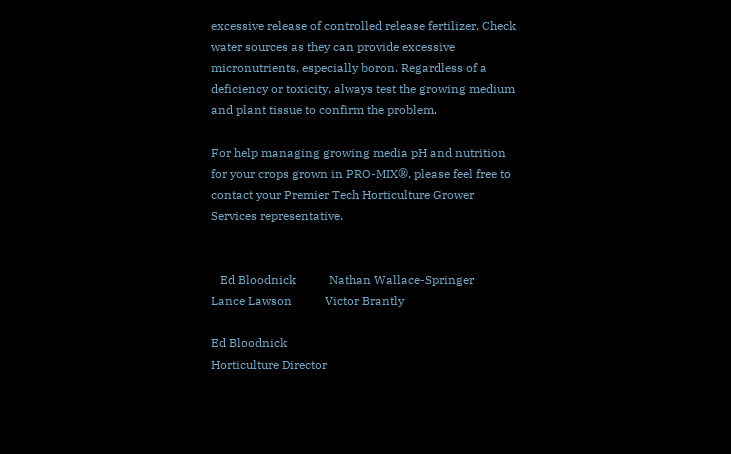excessive release of controlled release fertilizer. Check water sources as they can provide excessive micronutrients, especially boron. Regardless of a deficiency or toxicity, always test the growing medium and plant tissue to confirm the problem.

For help managing growing media pH and nutrition for your crops grown in PRO-MIX®, please feel free to contact your Premier Tech Horticulture Grower Services representative.


   Ed Bloodnick           Nathan Wallace-Springer           Lance Lawson           Victor Brantly

Ed Bloodnick
Horticulture Director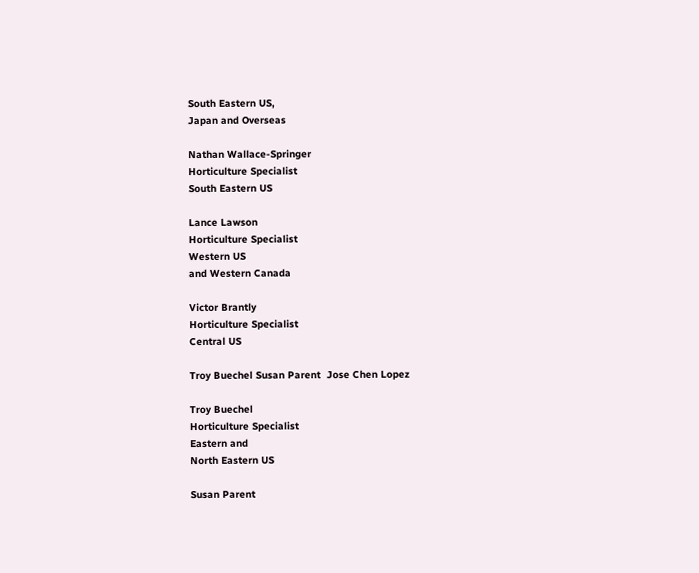South Eastern US,
Japan and Overseas

Nathan Wallace-Springer
Horticulture Specialist
South Eastern US

Lance Lawson
Horticulture Specialist
Western US
and Western Canada

Victor Brantly
Horticulture Specialist
Central US

Troy Buechel Susan Parent  Jose Chen Lopez

Troy Buechel
Horticulture Specialist
Eastern and
North Eastern US

Susan Parent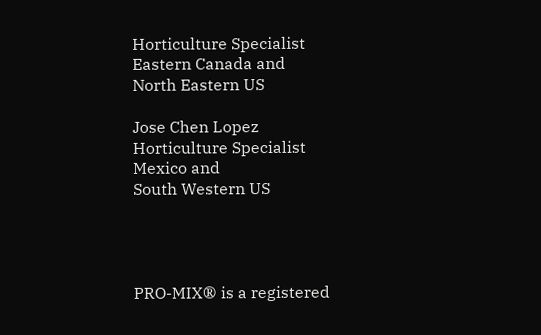Horticulture Specialist
Eastern Canada and
North Eastern US

Jose Chen Lopez
Horticulture Specialist
Mexico and
South Western US




PRO-MIX® is a registered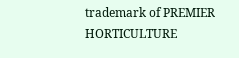trademark of PREMIER HORTICULTURE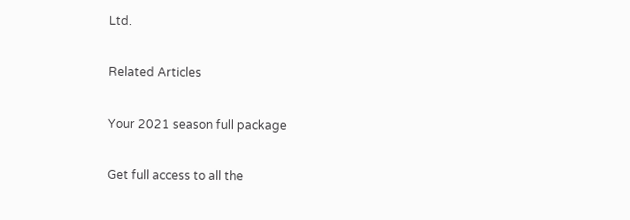Ltd.

Related Articles

Your 2021 season full package

Get full access to all the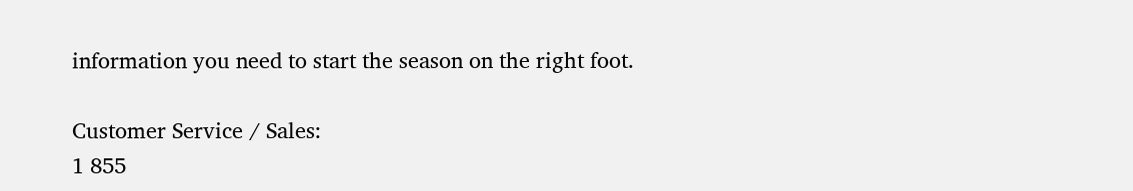information you need to start the season on the right foot.

Customer Service / Sales:
1 855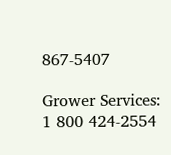867-5407

Grower Services:
1 800 424-2554